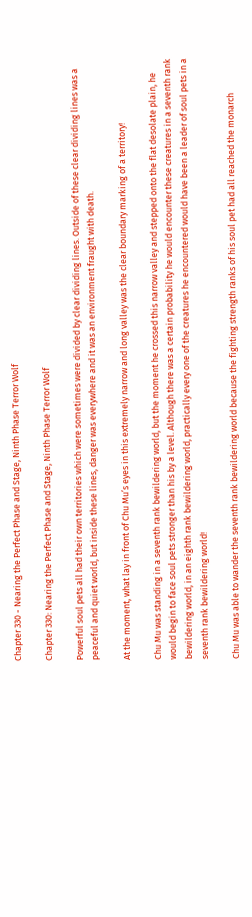Chapter 330 - Nearing the Perfect Phase and Stage, Ninth Phase Terror Wolf

Chapter 330: Nearing the Perfect Phase and Stage, Ninth Phase Terror Wolf

Powerful soul pets all had their own territories which were sometimes were divided by clear dividing lines. Outside of these clear dividing lines was a peaceful and quiet world, but inside these lines, danger was everywhere and it was an environment fraught with death.

At the moment, what lay in front of Chu Mu’s eyes in this extremely narrow and long valley was the clear boundary marking of a territory!

Chu Mu was standing in a seventh rank bewildering world, but the moment he crossed this narrow valley and stepped onto the flat desolate plain, he would begin to face soul pets stronger than his by a level. Although there was a certain probability he would encounter these creatures in a seventh rank bewildering world, in an eighth rank bewildering world, practically every one of the creatures he encountered would have been a leader of soul pets in a seventh rank bewildering world!

Chu Mu was able to wander the seventh rank bewildering world because the fighting strength ranks of his soul pet had all reached the monarch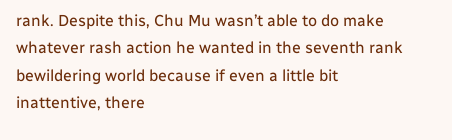rank. Despite this, Chu Mu wasn’t able to do make whatever rash action he wanted in the seventh rank bewildering world because if even a little bit inattentive, there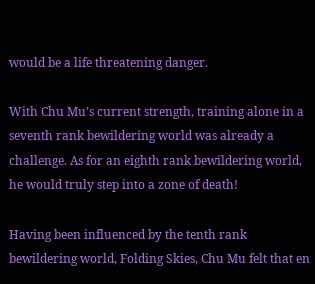would be a life threatening danger.

With Chu Mu’s current strength, training alone in a seventh rank bewildering world was already a challenge. As for an eighth rank bewildering world, he would truly step into a zone of death!

Having been influenced by the tenth rank bewildering world, Folding Skies, Chu Mu felt that en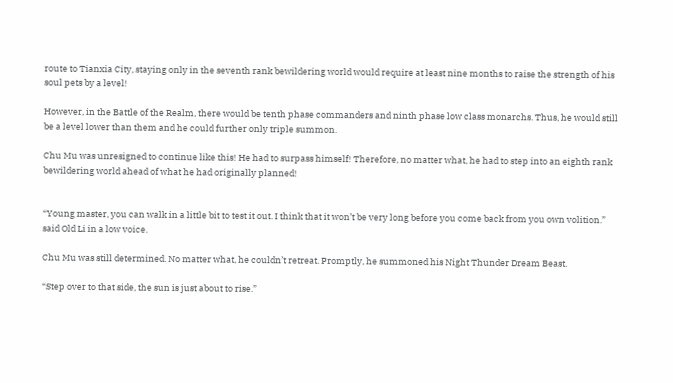route to Tianxia City, staying only in the seventh rank bewildering world would require at least nine months to raise the strength of his soul pets by a level!

However, in the Battle of the Realm, there would be tenth phase commanders and ninth phase low class monarchs. Thus, he would still be a level lower than them and he could further only triple summon.

Chu Mu was unresigned to continue like this! He had to surpass himself! Therefore, no matter what, he had to step into an eighth rank bewildering world ahead of what he had originally planned!


“Young master, you can walk in a little bit to test it out. I think that it won’t be very long before you come back from you own volition.” said Old Li in a low voice.

Chu Mu was still determined. No matter what, he couldn’t retreat. Promptly, he summoned his Night Thunder Dream Beast.

“Step over to that side, the sun is just about to rise.”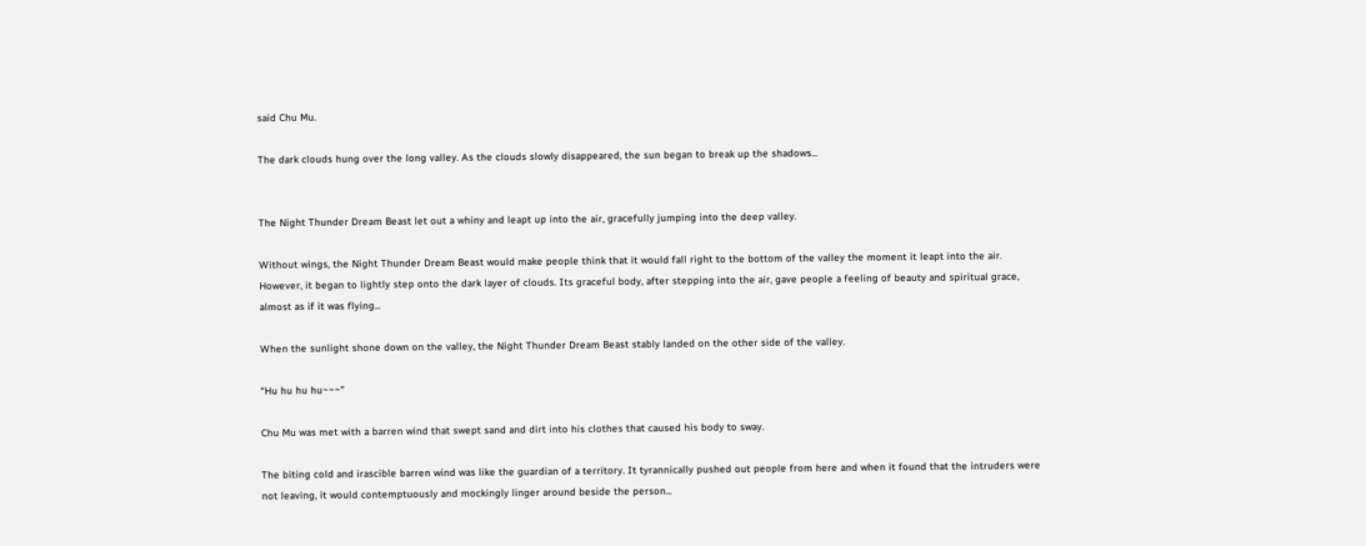said Chu Mu.

The dark clouds hung over the long valley. As the clouds slowly disappeared, the sun began to break up the shadows...


The Night Thunder Dream Beast let out a whiny and leapt up into the air, gracefully jumping into the deep valley.

Without wings, the Night Thunder Dream Beast would make people think that it would fall right to the bottom of the valley the moment it leapt into the air. However, it began to lightly step onto the dark layer of clouds. Its graceful body, after stepping into the air, gave people a feeling of beauty and spiritual grace, almost as if it was flying...

When the sunlight shone down on the valley, the Night Thunder Dream Beast stably landed on the other side of the valley.

“Hu hu hu hu~~~”

Chu Mu was met with a barren wind that swept sand and dirt into his clothes that caused his body to sway.

The biting cold and irascible barren wind was like the guardian of a territory. It tyrannically pushed out people from here and when it found that the intruders were not leaving, it would contemptuously and mockingly linger around beside the person...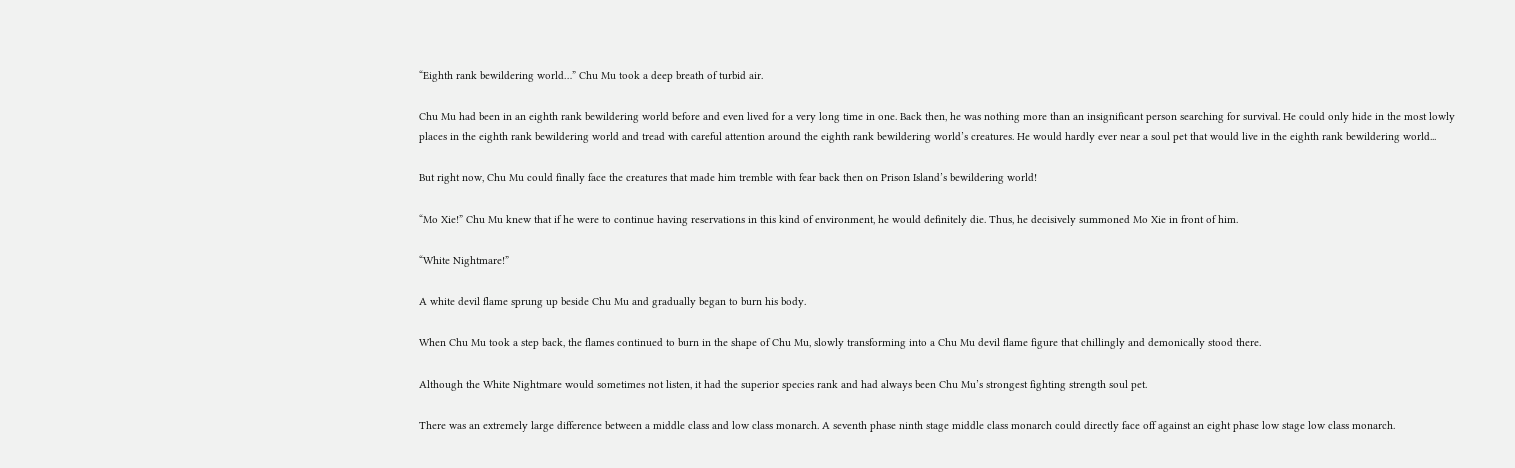“Eighth rank bewildering world…” Chu Mu took a deep breath of turbid air.

Chu Mu had been in an eighth rank bewildering world before and even lived for a very long time in one. Back then, he was nothing more than an insignificant person searching for survival. He could only hide in the most lowly places in the eighth rank bewildering world and tread with careful attention around the eighth rank bewildering world’s creatures. He would hardly ever near a soul pet that would live in the eighth rank bewildering world...

But right now, Chu Mu could finally face the creatures that made him tremble with fear back then on Prison Island’s bewildering world!

“Mo Xie!” Chu Mu knew that if he were to continue having reservations in this kind of environment, he would definitely die. Thus, he decisively summoned Mo Xie in front of him.

“White Nightmare!”

A white devil flame sprung up beside Chu Mu and gradually began to burn his body.

When Chu Mu took a step back, the flames continued to burn in the shape of Chu Mu, slowly transforming into a Chu Mu devil flame figure that chillingly and demonically stood there.

Although the White Nightmare would sometimes not listen, it had the superior species rank and had always been Chu Mu’s strongest fighting strength soul pet.

There was an extremely large difference between a middle class and low class monarch. A seventh phase ninth stage middle class monarch could directly face off against an eight phase low stage low class monarch.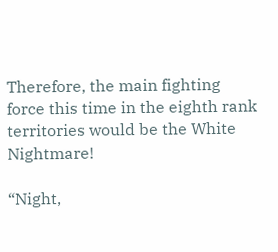Therefore, the main fighting force this time in the eighth rank territories would be the White Nightmare!

“Night,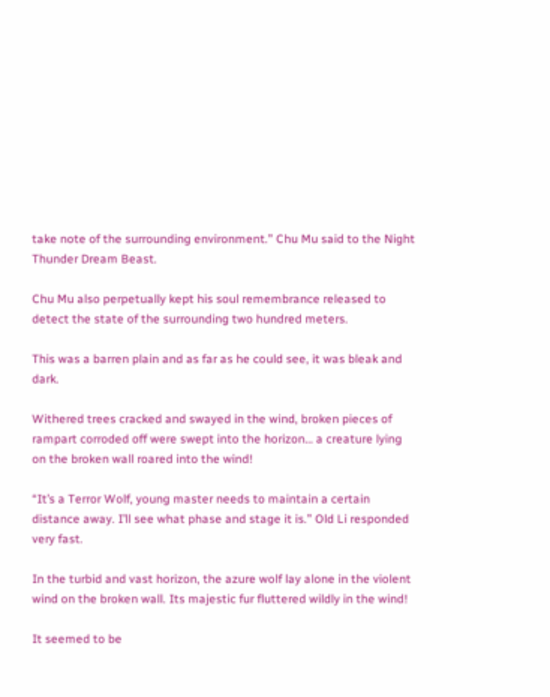take note of the surrounding environment.” Chu Mu said to the Night Thunder Dream Beast.

Chu Mu also perpetually kept his soul remembrance released to detect the state of the surrounding two hundred meters.

This was a barren plain and as far as he could see, it was bleak and dark.

Withered trees cracked and swayed in the wind, broken pieces of rampart corroded off were swept into the horizon… a creature lying on the broken wall roared into the wind!

“It’s a Terror Wolf, young master needs to maintain a certain distance away. I’ll see what phase and stage it is.” Old Li responded very fast.

In the turbid and vast horizon, the azure wolf lay alone in the violent wind on the broken wall. Its majestic fur fluttered wildly in the wind!

It seemed to be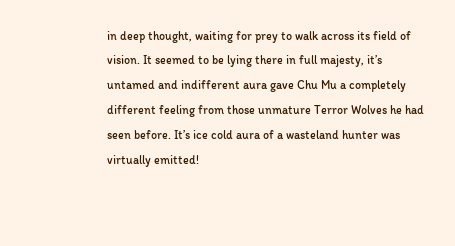in deep thought, waiting for prey to walk across its field of vision. It seemed to be lying there in full majesty, it’s untamed and indifferent aura gave Chu Mu a completely different feeling from those unmature Terror Wolves he had seen before. It’s ice cold aura of a wasteland hunter was virtually emitted!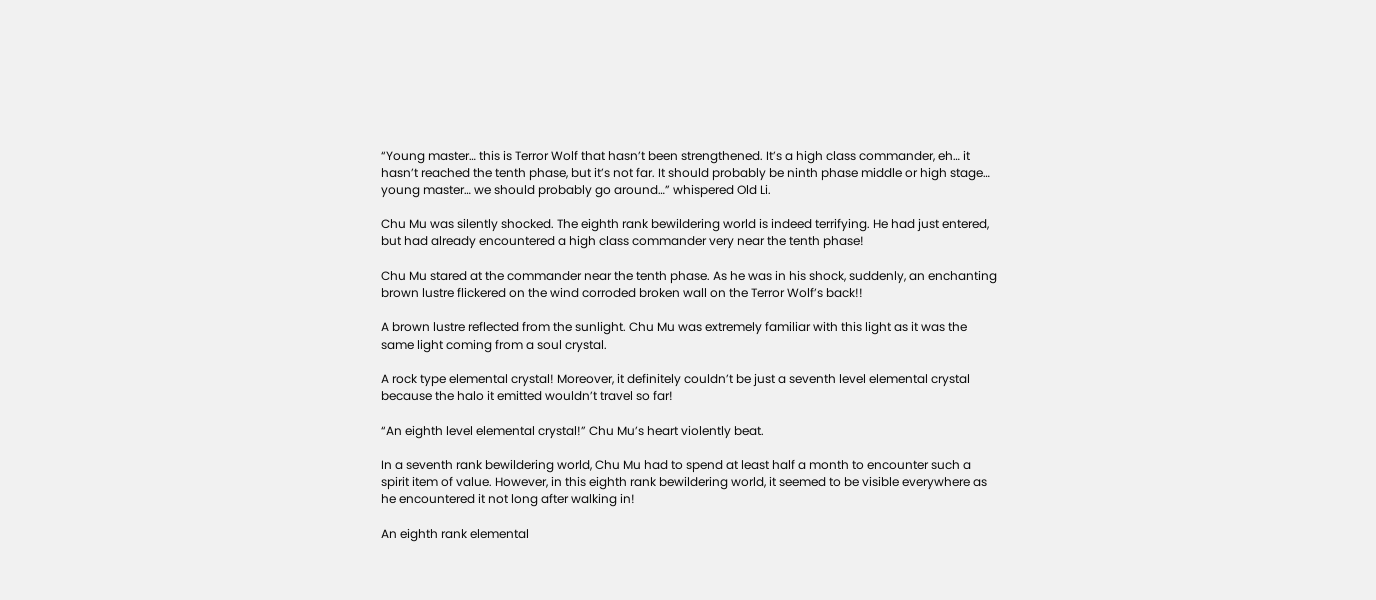“Young master… this is Terror Wolf that hasn’t been strengthened. It’s a high class commander, eh… it hasn’t reached the tenth phase, but it’s not far. It should probably be ninth phase middle or high stage… young master… we should probably go around…” whispered Old Li.

Chu Mu was silently shocked. The eighth rank bewildering world is indeed terrifying. He had just entered, but had already encountered a high class commander very near the tenth phase!

Chu Mu stared at the commander near the tenth phase. As he was in his shock, suddenly, an enchanting brown lustre flickered on the wind corroded broken wall on the Terror Wolf’s back!!

A brown lustre reflected from the sunlight. Chu Mu was extremely familiar with this light as it was the same light coming from a soul crystal.

A rock type elemental crystal! Moreover, it definitely couldn’t be just a seventh level elemental crystal because the halo it emitted wouldn’t travel so far!

“An eighth level elemental crystal!” Chu Mu’s heart violently beat.

In a seventh rank bewildering world, Chu Mu had to spend at least half a month to encounter such a spirit item of value. However, in this eighth rank bewildering world, it seemed to be visible everywhere as he encountered it not long after walking in!

An eighth rank elemental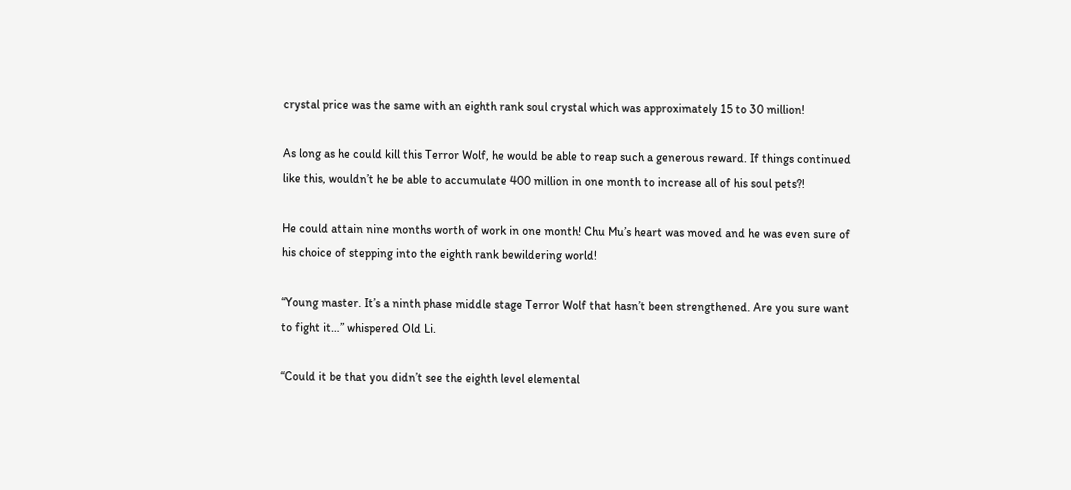crystal price was the same with an eighth rank soul crystal which was approximately 15 to 30 million!

As long as he could kill this Terror Wolf, he would be able to reap such a generous reward. If things continued like this, wouldn’t he be able to accumulate 400 million in one month to increase all of his soul pets?!

He could attain nine months worth of work in one month! Chu Mu’s heart was moved and he was even sure of his choice of stepping into the eighth rank bewildering world!

“Young master. It’s a ninth phase middle stage Terror Wolf that hasn’t been strengthened. Are you sure want to fight it…” whispered Old Li.

“Could it be that you didn’t see the eighth level elemental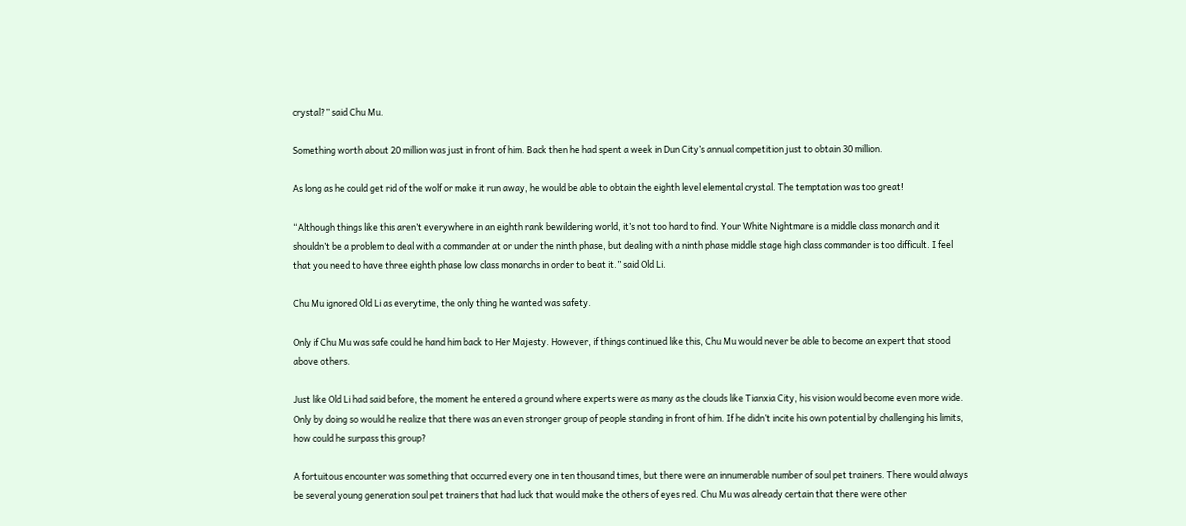crystal?” said Chu Mu.

Something worth about 20 million was just in front of him. Back then he had spent a week in Dun City’s annual competition just to obtain 30 million.

As long as he could get rid of the wolf or make it run away, he would be able to obtain the eighth level elemental crystal. The temptation was too great!

“Although things like this aren’t everywhere in an eighth rank bewildering world, it’s not too hard to find. Your White Nightmare is a middle class monarch and it shouldn’t be a problem to deal with a commander at or under the ninth phase, but dealing with a ninth phase middle stage high class commander is too difficult. I feel that you need to have three eighth phase low class monarchs in order to beat it.” said Old Li.

Chu Mu ignored Old Li as everytime, the only thing he wanted was safety.

Only if Chu Mu was safe could he hand him back to Her Majesty. However, if things continued like this, Chu Mu would never be able to become an expert that stood above others.

Just like Old Li had said before, the moment he entered a ground where experts were as many as the clouds like Tianxia City, his vision would become even more wide. Only by doing so would he realize that there was an even stronger group of people standing in front of him. If he didn’t incite his own potential by challenging his limits, how could he surpass this group?

A fortuitous encounter was something that occurred every one in ten thousand times, but there were an innumerable number of soul pet trainers. There would always be several young generation soul pet trainers that had luck that would make the others of eyes red. Chu Mu was already certain that there were other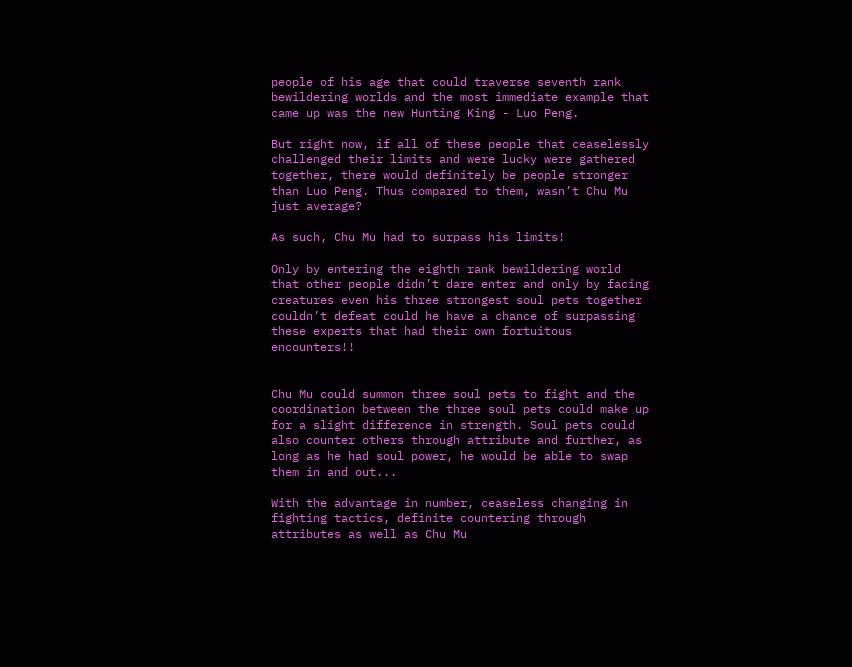people of his age that could traverse seventh rank bewildering worlds and the most immediate example that came up was the new Hunting King - Luo Peng.

But right now, if all of these people that ceaselessly challenged their limits and were lucky were gathered together, there would definitely be people stronger than Luo Peng. Thus compared to them, wasn’t Chu Mu just average?

As such, Chu Mu had to surpass his limits!

Only by entering the eighth rank bewildering world that other people didn’t dare enter and only by facing creatures even his three strongest soul pets together couldn’t defeat could he have a chance of surpassing these experts that had their own fortuitous encounters!!


Chu Mu could summon three soul pets to fight and the coordination between the three soul pets could make up for a slight difference in strength. Soul pets could also counter others through attribute and further, as long as he had soul power, he would be able to swap them in and out...

With the advantage in number, ceaseless changing in fighting tactics, definite countering through attributes as well as Chu Mu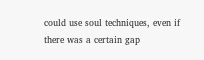could use soul techniques, even if there was a certain gap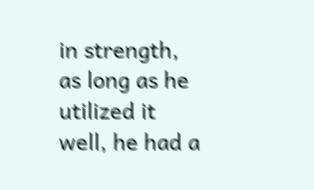in strength, as long as he utilized it well, he had a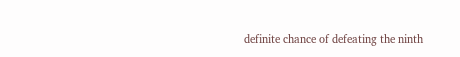definite chance of defeating the ninth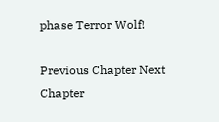phase Terror Wolf!

Previous Chapter Next Chapter